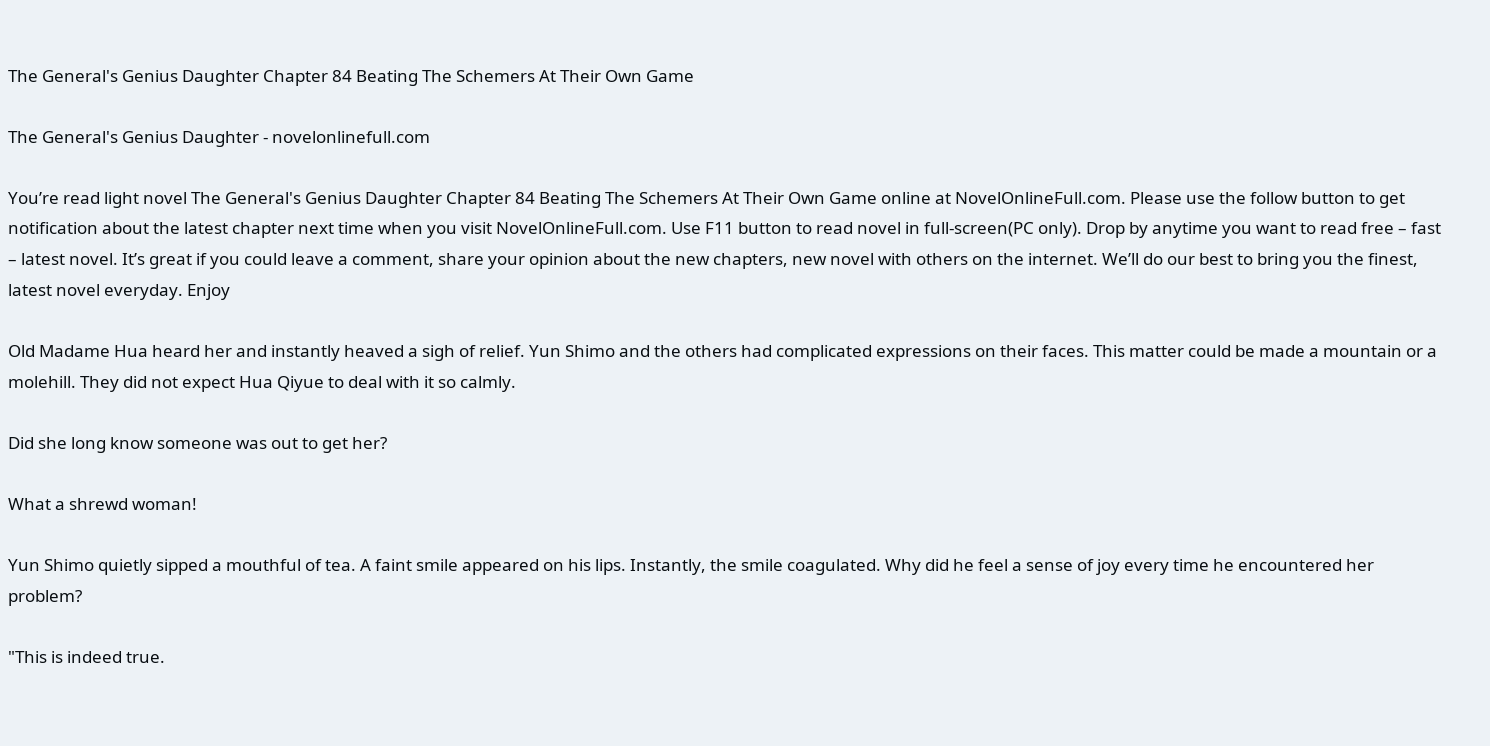The General's Genius Daughter Chapter 84 Beating The Schemers At Their Own Game

The General's Genius Daughter - novelonlinefull.com

You’re read light novel The General's Genius Daughter Chapter 84 Beating The Schemers At Their Own Game online at NovelOnlineFull.com. Please use the follow button to get notification about the latest chapter next time when you visit NovelOnlineFull.com. Use F11 button to read novel in full-screen(PC only). Drop by anytime you want to read free – fast – latest novel. It’s great if you could leave a comment, share your opinion about the new chapters, new novel with others on the internet. We’ll do our best to bring you the finest, latest novel everyday. Enjoy

Old Madame Hua heard her and instantly heaved a sigh of relief. Yun Shimo and the others had complicated expressions on their faces. This matter could be made a mountain or a molehill. They did not expect Hua Qiyue to deal with it so calmly.

Did she long know someone was out to get her?

What a shrewd woman!

Yun Shimo quietly sipped a mouthful of tea. A faint smile appeared on his lips. Instantly, the smile coagulated. Why did he feel a sense of joy every time he encountered her problem?

"This is indeed true.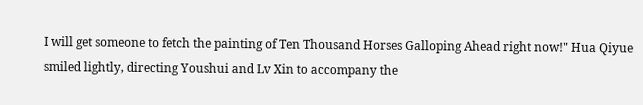I will get someone to fetch the painting of Ten Thousand Horses Galloping Ahead right now!" Hua Qiyue smiled lightly, directing Youshui and Lv Xin to accompany the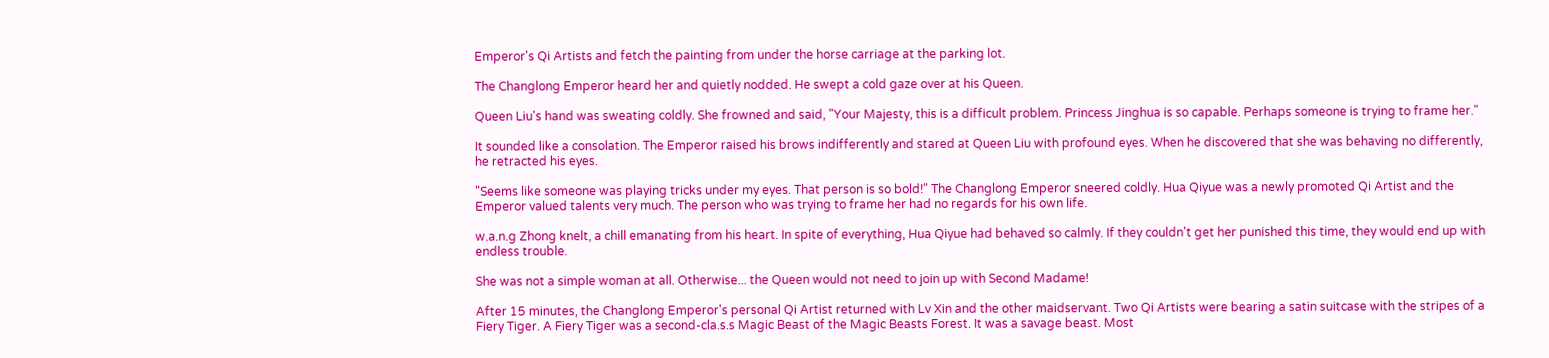Emperor's Qi Artists and fetch the painting from under the horse carriage at the parking lot.

The Changlong Emperor heard her and quietly nodded. He swept a cold gaze over at his Queen.

Queen Liu's hand was sweating coldly. She frowned and said, "Your Majesty, this is a difficult problem. Princess Jinghua is so capable. Perhaps someone is trying to frame her."

It sounded like a consolation. The Emperor raised his brows indifferently and stared at Queen Liu with profound eyes. When he discovered that she was behaving no differently, he retracted his eyes.

"Seems like someone was playing tricks under my eyes. That person is so bold!" The Changlong Emperor sneered coldly. Hua Qiyue was a newly promoted Qi Artist and the Emperor valued talents very much. The person who was trying to frame her had no regards for his own life.

w.a.n.g Zhong knelt, a chill emanating from his heart. In spite of everything, Hua Qiyue had behaved so calmly. If they couldn't get her punished this time, they would end up with endless trouble.

She was not a simple woman at all. Otherwise... the Queen would not need to join up with Second Madame!

After 15 minutes, the Changlong Emperor's personal Qi Artist returned with Lv Xin and the other maidservant. Two Qi Artists were bearing a satin suitcase with the stripes of a Fiery Tiger. A Fiery Tiger was a second-cla.s.s Magic Beast of the Magic Beasts Forest. It was a savage beast. Most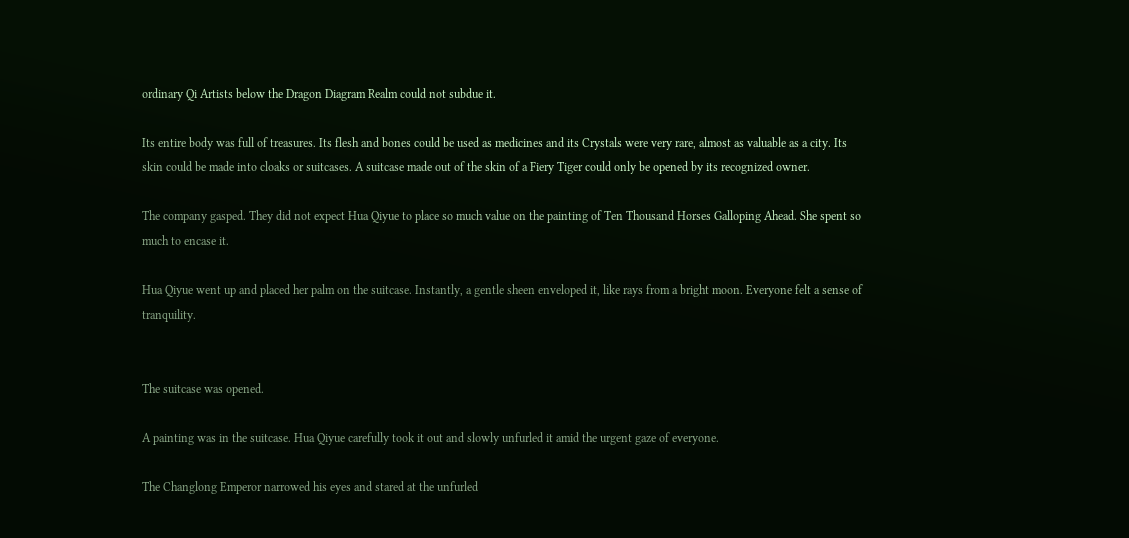ordinary Qi Artists below the Dragon Diagram Realm could not subdue it.

Its entire body was full of treasures. Its flesh and bones could be used as medicines and its Crystals were very rare, almost as valuable as a city. Its skin could be made into cloaks or suitcases. A suitcase made out of the skin of a Fiery Tiger could only be opened by its recognized owner.

The company gasped. They did not expect Hua Qiyue to place so much value on the painting of Ten Thousand Horses Galloping Ahead. She spent so much to encase it.

Hua Qiyue went up and placed her palm on the suitcase. Instantly, a gentle sheen enveloped it, like rays from a bright moon. Everyone felt a sense of tranquility.


The suitcase was opened.

A painting was in the suitcase. Hua Qiyue carefully took it out and slowly unfurled it amid the urgent gaze of everyone.

The Changlong Emperor narrowed his eyes and stared at the unfurled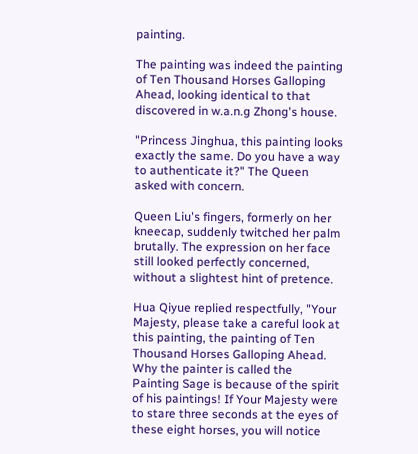painting.

The painting was indeed the painting of Ten Thousand Horses Galloping Ahead, looking identical to that discovered in w.a.n.g Zhong's house.

"Princess Jinghua, this painting looks exactly the same. Do you have a way to authenticate it?" The Queen asked with concern.

Queen Liu's fingers, formerly on her kneecap, suddenly twitched her palm brutally. The expression on her face still looked perfectly concerned, without a slightest hint of pretence.

Hua Qiyue replied respectfully, "Your Majesty, please take a careful look at this painting, the painting of Ten Thousand Horses Galloping Ahead. Why the painter is called the Painting Sage is because of the spirit of his paintings! If Your Majesty were to stare three seconds at the eyes of these eight horses, you will notice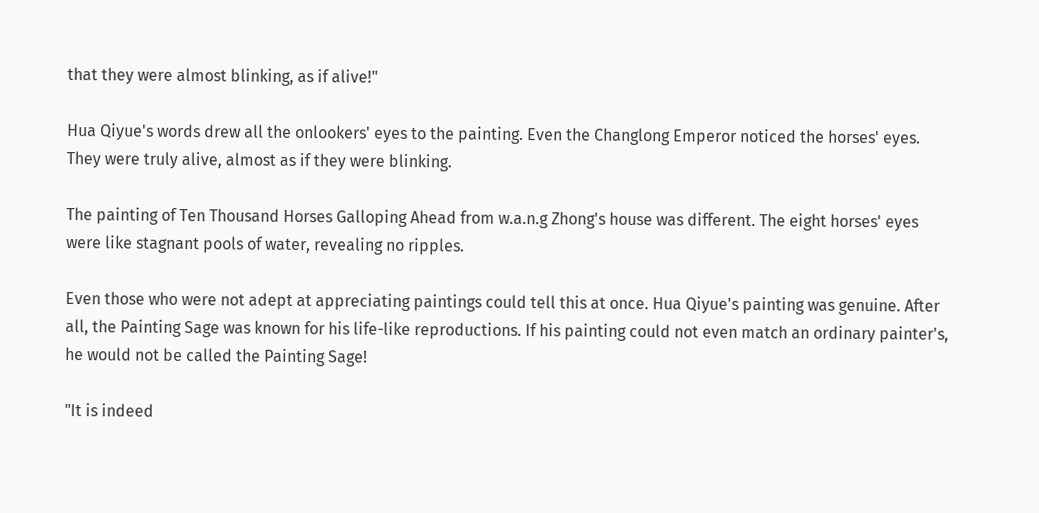that they were almost blinking, as if alive!"

Hua Qiyue's words drew all the onlookers' eyes to the painting. Even the Changlong Emperor noticed the horses' eyes. They were truly alive, almost as if they were blinking.

The painting of Ten Thousand Horses Galloping Ahead from w.a.n.g Zhong's house was different. The eight horses' eyes were like stagnant pools of water, revealing no ripples.

Even those who were not adept at appreciating paintings could tell this at once. Hua Qiyue's painting was genuine. After all, the Painting Sage was known for his life-like reproductions. If his painting could not even match an ordinary painter's, he would not be called the Painting Sage!

"It is indeed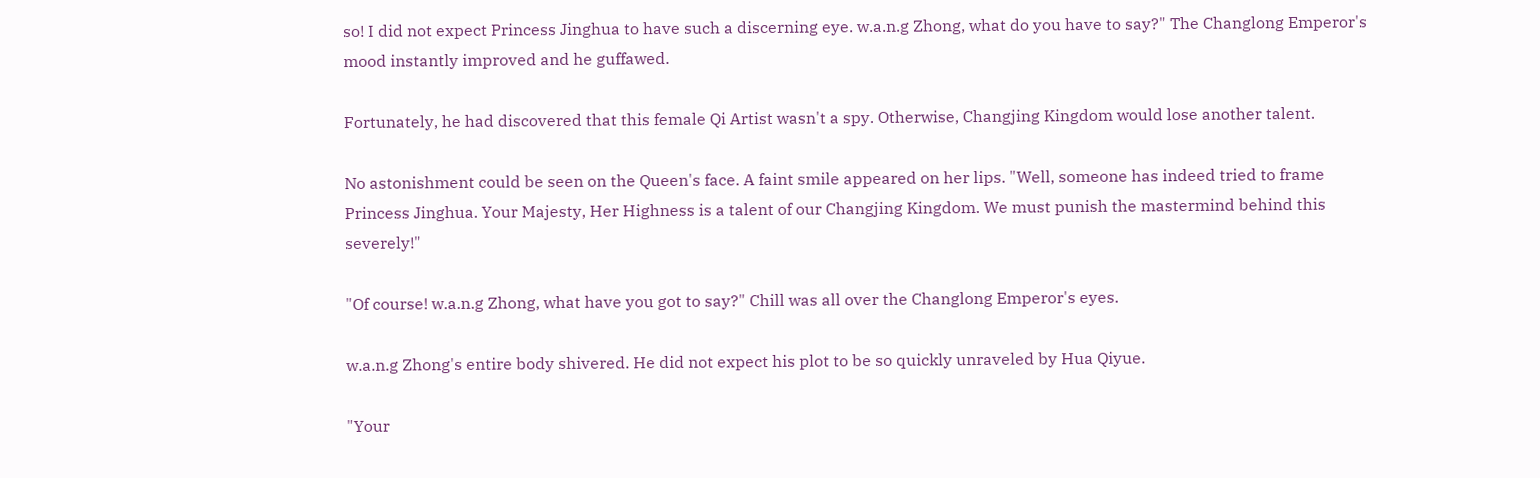so! I did not expect Princess Jinghua to have such a discerning eye. w.a.n.g Zhong, what do you have to say?" The Changlong Emperor's mood instantly improved and he guffawed.

Fortunately, he had discovered that this female Qi Artist wasn't a spy. Otherwise, Changjing Kingdom would lose another talent.

No astonishment could be seen on the Queen's face. A faint smile appeared on her lips. "Well, someone has indeed tried to frame Princess Jinghua. Your Majesty, Her Highness is a talent of our Changjing Kingdom. We must punish the mastermind behind this severely!"

"Of course! w.a.n.g Zhong, what have you got to say?" Chill was all over the Changlong Emperor's eyes.

w.a.n.g Zhong's entire body shivered. He did not expect his plot to be so quickly unraveled by Hua Qiyue.

"Your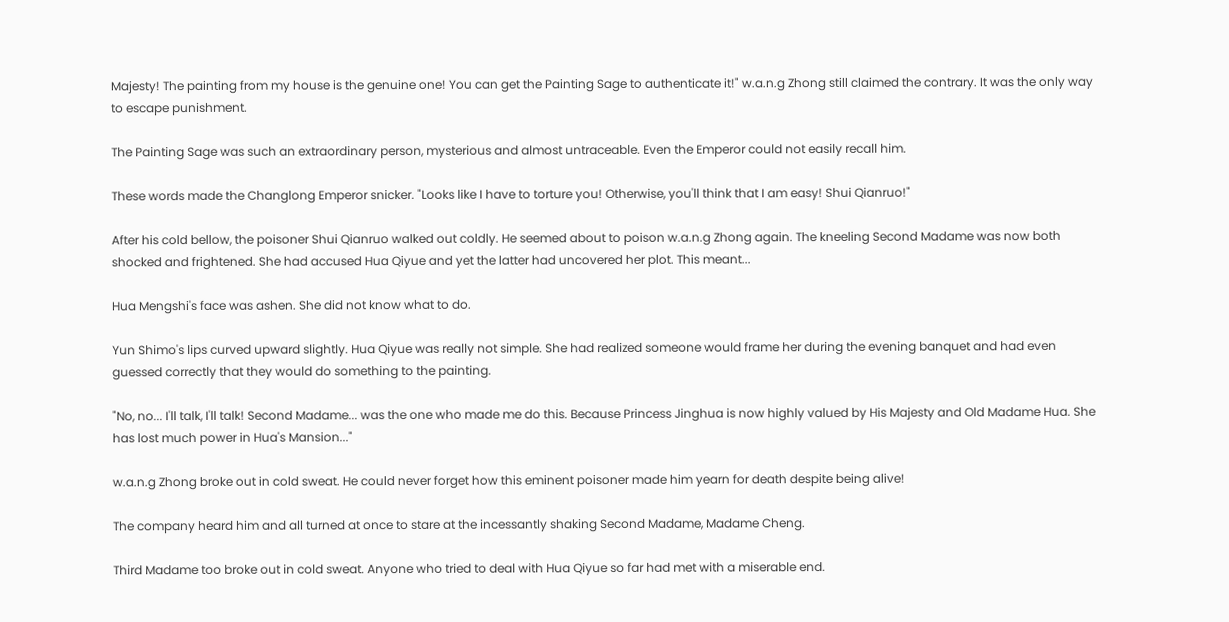Majesty! The painting from my house is the genuine one! You can get the Painting Sage to authenticate it!" w.a.n.g Zhong still claimed the contrary. It was the only way to escape punishment.

The Painting Sage was such an extraordinary person, mysterious and almost untraceable. Even the Emperor could not easily recall him.

These words made the Changlong Emperor snicker. "Looks like I have to torture you! Otherwise, you'll think that I am easy! Shui Qianruo!"

After his cold bellow, the poisoner Shui Qianruo walked out coldly. He seemed about to poison w.a.n.g Zhong again. The kneeling Second Madame was now both shocked and frightened. She had accused Hua Qiyue and yet the latter had uncovered her plot. This meant...

Hua Mengshi's face was ashen. She did not know what to do.

Yun Shimo's lips curved upward slightly. Hua Qiyue was really not simple. She had realized someone would frame her during the evening banquet and had even guessed correctly that they would do something to the painting.

"No, no... I'll talk, I'll talk! Second Madame... was the one who made me do this. Because Princess Jinghua is now highly valued by His Majesty and Old Madame Hua. She has lost much power in Hua's Mansion..."

w.a.n.g Zhong broke out in cold sweat. He could never forget how this eminent poisoner made him yearn for death despite being alive!

The company heard him and all turned at once to stare at the incessantly shaking Second Madame, Madame Cheng.

Third Madame too broke out in cold sweat. Anyone who tried to deal with Hua Qiyue so far had met with a miserable end.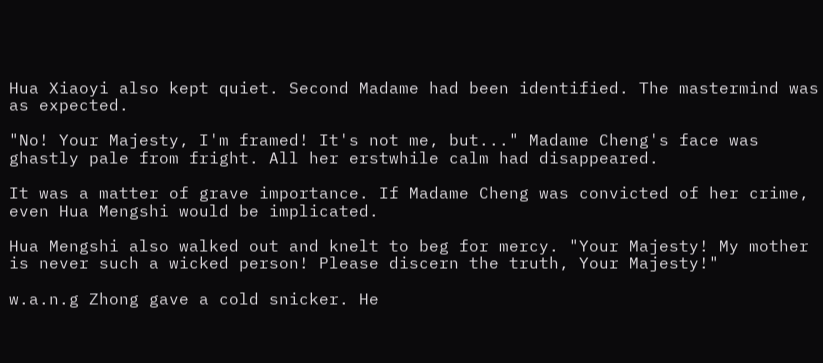Hua Xiaoyi also kept quiet. Second Madame had been identified. The mastermind was as expected.

"No! Your Majesty, I'm framed! It's not me, but..." Madame Cheng's face was ghastly pale from fright. All her erstwhile calm had disappeared.

It was a matter of grave importance. If Madame Cheng was convicted of her crime, even Hua Mengshi would be implicated.

Hua Mengshi also walked out and knelt to beg for mercy. "Your Majesty! My mother is never such a wicked person! Please discern the truth, Your Majesty!"

w.a.n.g Zhong gave a cold snicker. He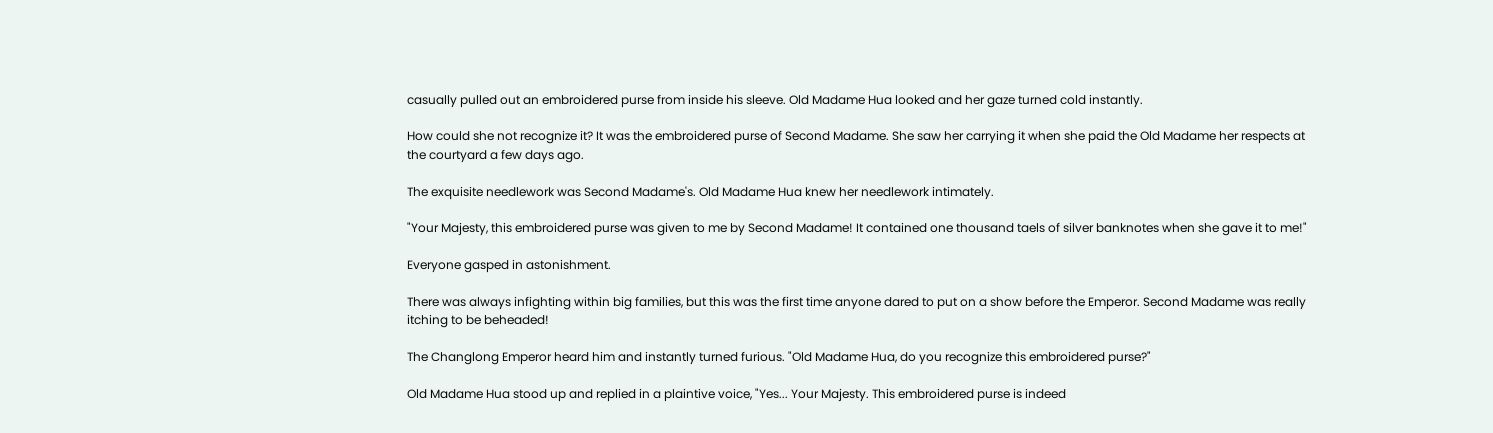casually pulled out an embroidered purse from inside his sleeve. Old Madame Hua looked and her gaze turned cold instantly.

How could she not recognize it? It was the embroidered purse of Second Madame. She saw her carrying it when she paid the Old Madame her respects at the courtyard a few days ago.

The exquisite needlework was Second Madame's. Old Madame Hua knew her needlework intimately.

"Your Majesty, this embroidered purse was given to me by Second Madame! It contained one thousand taels of silver banknotes when she gave it to me!"

Everyone gasped in astonishment.

There was always infighting within big families, but this was the first time anyone dared to put on a show before the Emperor. Second Madame was really itching to be beheaded!

The Changlong Emperor heard him and instantly turned furious. "Old Madame Hua, do you recognize this embroidered purse?"

Old Madame Hua stood up and replied in a plaintive voice, "Yes... Your Majesty. This embroidered purse is indeed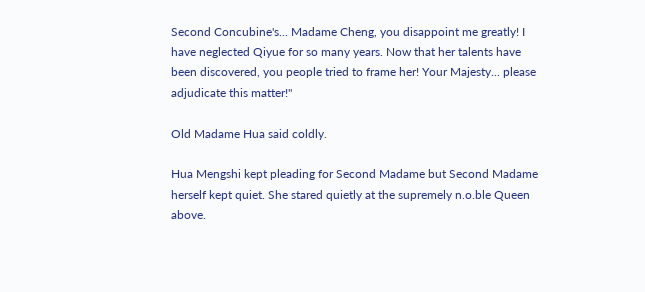Second Concubine's... Madame Cheng, you disappoint me greatly! I have neglected Qiyue for so many years. Now that her talents have been discovered, you people tried to frame her! Your Majesty... please adjudicate this matter!"

Old Madame Hua said coldly.

Hua Mengshi kept pleading for Second Madame but Second Madame herself kept quiet. She stared quietly at the supremely n.o.ble Queen above.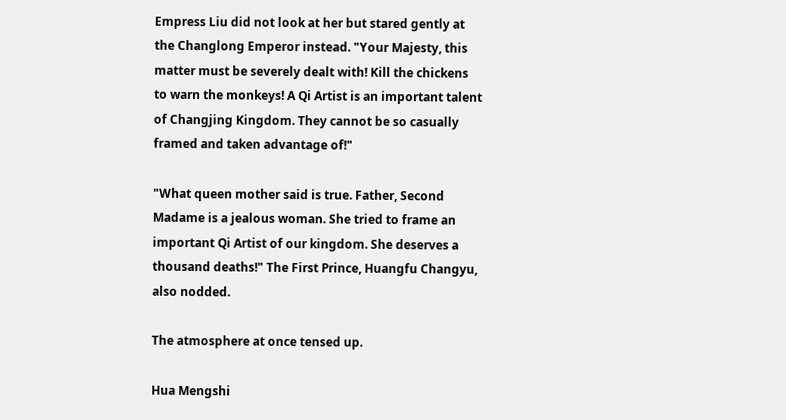Empress Liu did not look at her but stared gently at the Changlong Emperor instead. "Your Majesty, this matter must be severely dealt with! Kill the chickens to warn the monkeys! A Qi Artist is an important talent of Changjing Kingdom. They cannot be so casually framed and taken advantage of!"

"What queen mother said is true. Father, Second Madame is a jealous woman. She tried to frame an important Qi Artist of our kingdom. She deserves a thousand deaths!" The First Prince, Huangfu Changyu, also nodded.

The atmosphere at once tensed up.

Hua Mengshi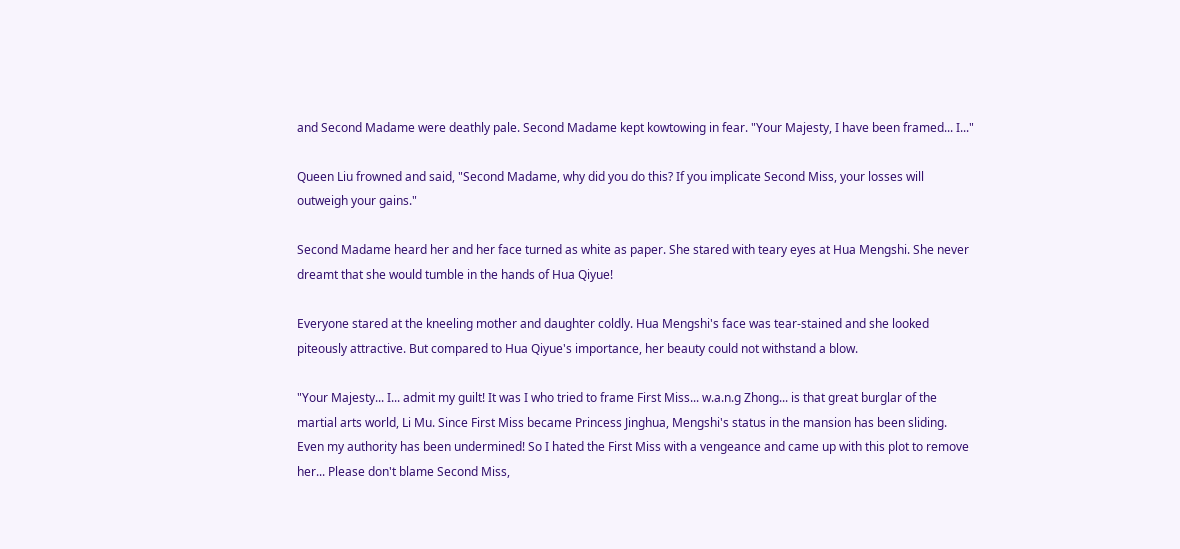and Second Madame were deathly pale. Second Madame kept kowtowing in fear. "Your Majesty, I have been framed... I..."

Queen Liu frowned and said, "Second Madame, why did you do this? If you implicate Second Miss, your losses will outweigh your gains."

Second Madame heard her and her face turned as white as paper. She stared with teary eyes at Hua Mengshi. She never dreamt that she would tumble in the hands of Hua Qiyue!

Everyone stared at the kneeling mother and daughter coldly. Hua Mengshi's face was tear-stained and she looked piteously attractive. But compared to Hua Qiyue's importance, her beauty could not withstand a blow.

"Your Majesty... I... admit my guilt! It was I who tried to frame First Miss... w.a.n.g Zhong... is that great burglar of the martial arts world, Li Mu. Since First Miss became Princess Jinghua, Mengshi's status in the mansion has been sliding. Even my authority has been undermined! So I hated the First Miss with a vengeance and came up with this plot to remove her... Please don't blame Second Miss,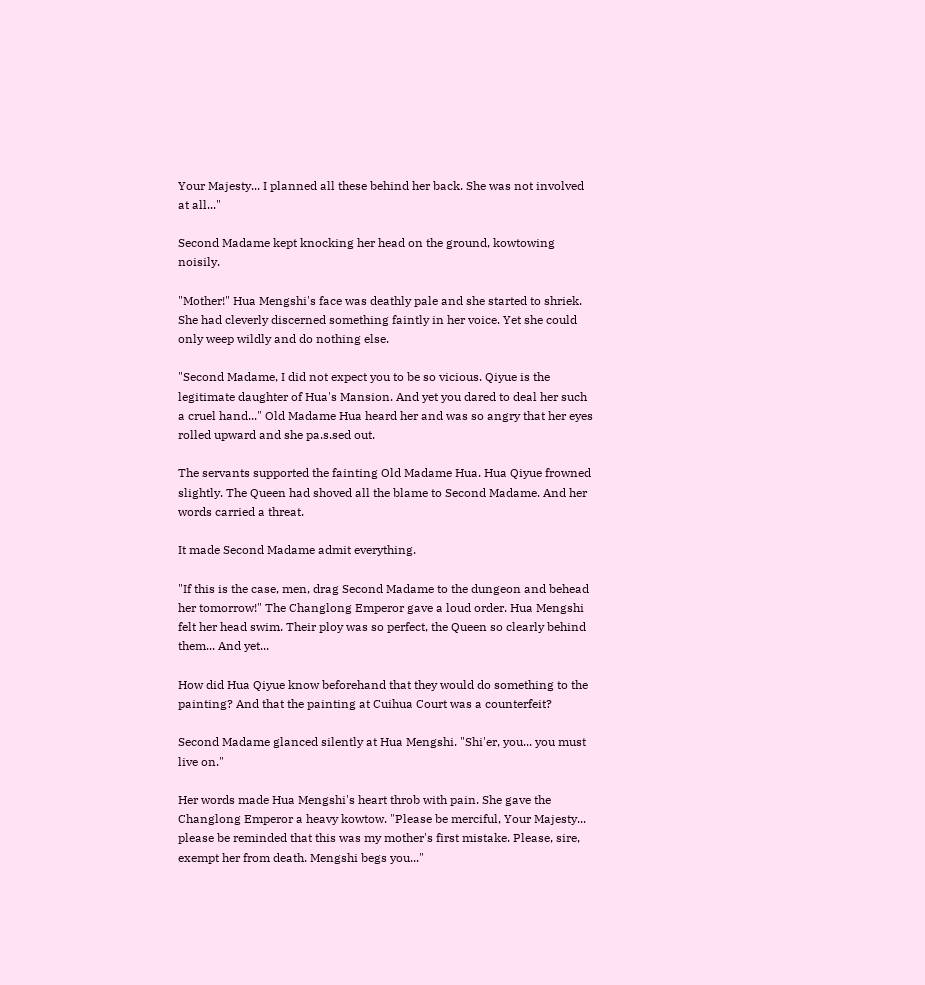Your Majesty... I planned all these behind her back. She was not involved at all..."

Second Madame kept knocking her head on the ground, kowtowing noisily.

"Mother!" Hua Mengshi's face was deathly pale and she started to shriek. She had cleverly discerned something faintly in her voice. Yet she could only weep wildly and do nothing else.

"Second Madame, I did not expect you to be so vicious. Qiyue is the legitimate daughter of Hua's Mansion. And yet you dared to deal her such a cruel hand..." Old Madame Hua heard her and was so angry that her eyes rolled upward and she pa.s.sed out.

The servants supported the fainting Old Madame Hua. Hua Qiyue frowned slightly. The Queen had shoved all the blame to Second Madame. And her words carried a threat.

It made Second Madame admit everything.

"If this is the case, men, drag Second Madame to the dungeon and behead her tomorrow!" The Changlong Emperor gave a loud order. Hua Mengshi felt her head swim. Their ploy was so perfect, the Queen so clearly behind them... And yet...

How did Hua Qiyue know beforehand that they would do something to the painting? And that the painting at Cuihua Court was a counterfeit?

Second Madame glanced silently at Hua Mengshi. "Shi'er, you... you must live on."

Her words made Hua Mengshi's heart throb with pain. She gave the Changlong Emperor a heavy kowtow. "Please be merciful, Your Majesty... please be reminded that this was my mother's first mistake. Please, sire, exempt her from death. Mengshi begs you..."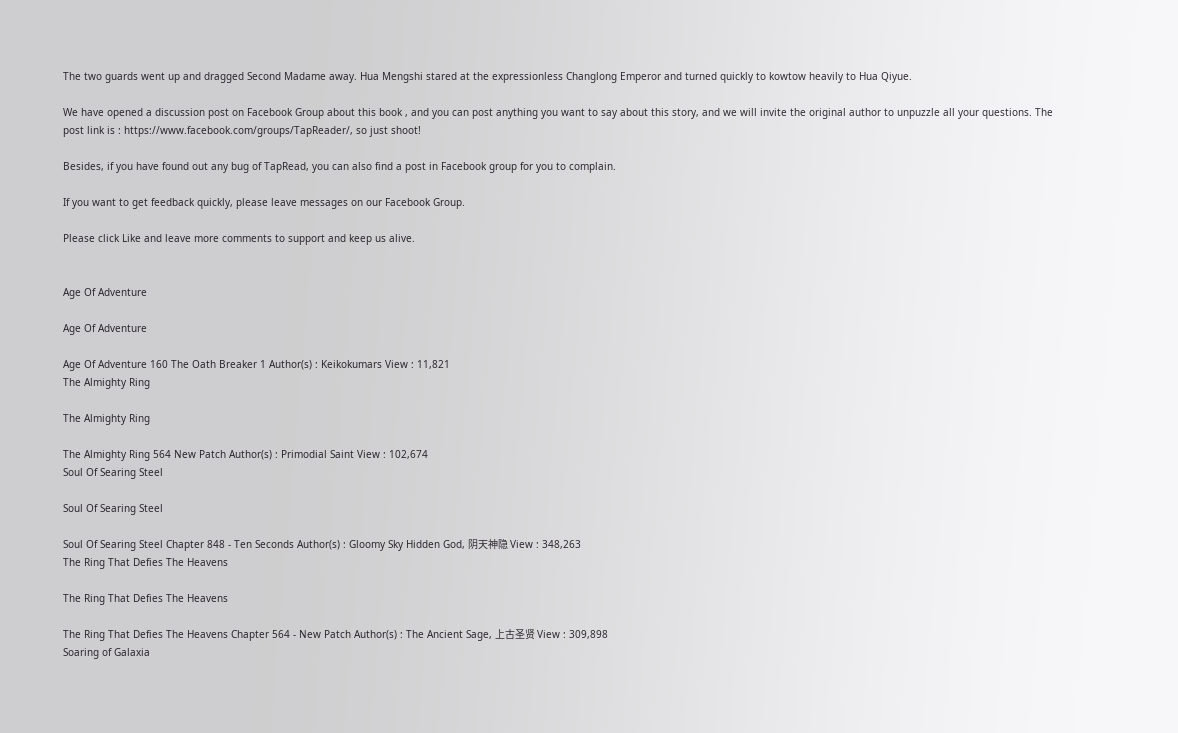The two guards went up and dragged Second Madame away. Hua Mengshi stared at the expressionless Changlong Emperor and turned quickly to kowtow heavily to Hua Qiyue.

We have opened a discussion post on Facebook Group about this book , and you can post anything you want to say about this story, and we will invite the original author to unpuzzle all your questions. The post link is : https://www.facebook.com/groups/TapReader/, so just shoot!

Besides, if you have found out any bug of TapRead, you can also find a post in Facebook group for you to complain.

If you want to get feedback quickly, please leave messages on our Facebook Group.

Please click Like and leave more comments to support and keep us alive.


Age Of Adventure

Age Of Adventure

Age Of Adventure 160 The Oath Breaker 1 Author(s) : Keikokumars View : 11,821
The Almighty Ring

The Almighty Ring

The Almighty Ring 564 New Patch Author(s) : Primodial Saint View : 102,674
Soul Of Searing Steel

Soul Of Searing Steel

Soul Of Searing Steel Chapter 848 - Ten Seconds Author(s) : Gloomy Sky Hidden God, 阴天神隐 View : 348,263
The Ring That Defies The Heavens

The Ring That Defies The Heavens

The Ring That Defies The Heavens Chapter 564 - New Patch Author(s) : The Ancient Sage, 上古圣贤 View : 309,898
Soaring of Galaxia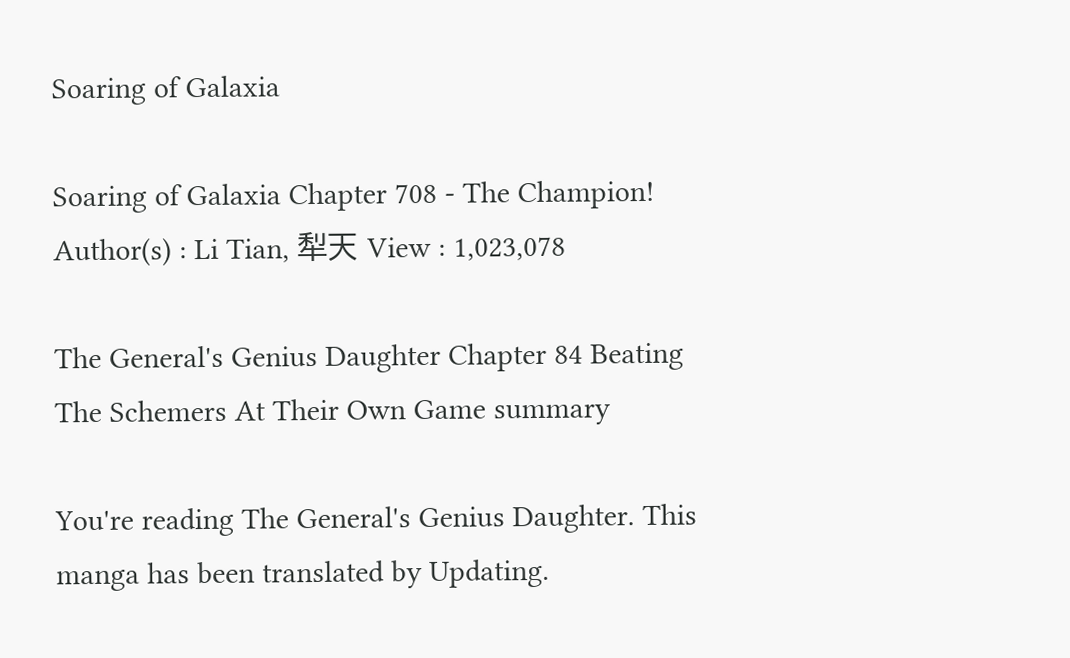Soaring of Galaxia

Soaring of Galaxia Chapter 708 - The Champion! Author(s) : Li Tian, 犁天 View : 1,023,078

The General's Genius Daughter Chapter 84 Beating The Schemers At Their Own Game summary

You're reading The General's Genius Daughter. This manga has been translated by Updating.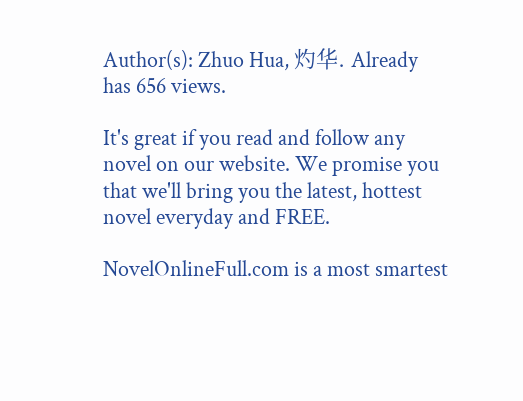Author(s): Zhuo Hua, 灼华. Already has 656 views.

It's great if you read and follow any novel on our website. We promise you that we'll bring you the latest, hottest novel everyday and FREE.

NovelOnlineFull.com is a most smartest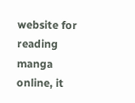website for reading manga online, it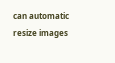can automatic resize images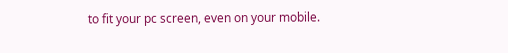to fit your pc screen, even on your mobile.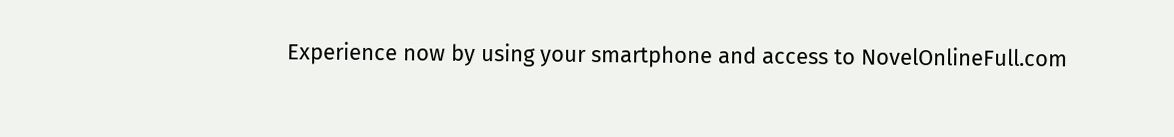Experience now by using your smartphone and access to NovelOnlineFull.com